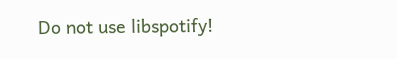Do not use libspotify!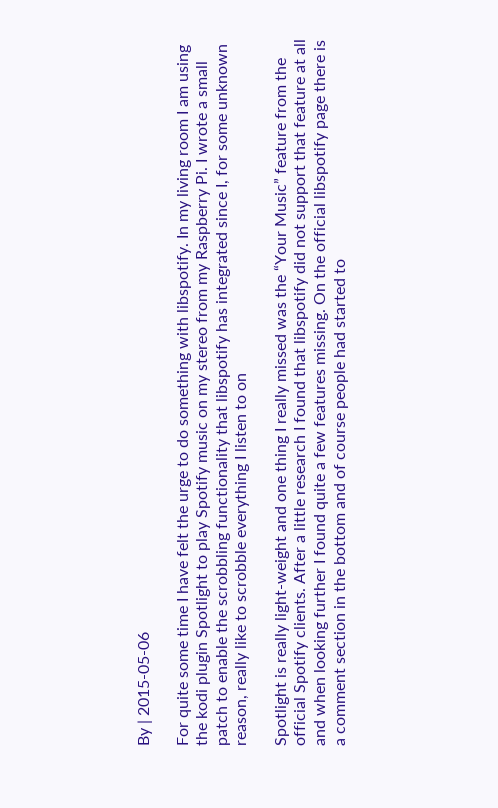By | 2015-05-06

For quite some time I have felt the urge to do something with libspotify. In my living room I am using the kodi plugin Spotlight to play Spotify music on my stereo from my Raspberry Pi. I wrote a small patch to enable the scrobbling functionality that libspotify has integrated since I, for some unknown reason, really like to scrobble everything I listen to on

Spotlight is really light-weight and one thing I really missed was the “Your Music” feature from the official Spotify clients. After a little research I found that libspotify did not support that feature at all and when looking further I found quite a few features missing. On the official libspotify page there is a comment section in the bottom and of course people had started to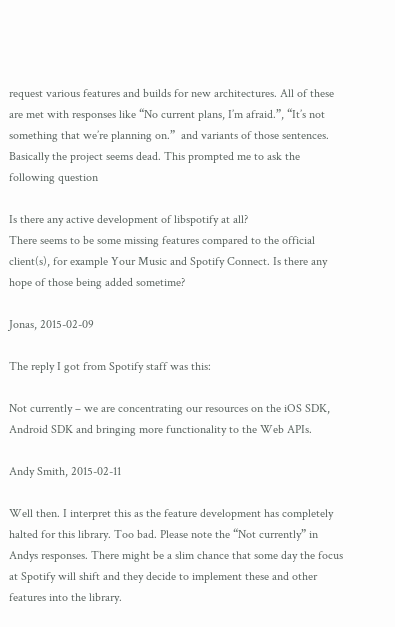request various features and builds for new architectures. All of these are met with responses like “No current plans, I’m afraid.”, “It’s not something that we’re planning on.”  and variants of those sentences. Basically the project seems dead. This prompted me to ask the following question

Is there any active development of libspotify at all?
There seems to be some missing features compared to the official client(s), for example Your Music and Spotify Connect. Is there any hope of those being added sometime?

Jonas, 2015-02-09

The reply I got from Spotify staff was this:

Not currently – we are concentrating our resources on the iOS SDK, Android SDK and bringing more functionality to the Web APIs.

Andy Smith, 2015-02-11

Well then. I interpret this as the feature development has completely halted for this library. Too bad. Please note the “Not currently” in Andys responses. There might be a slim chance that some day the focus at Spotify will shift and they decide to implement these and other features into the library.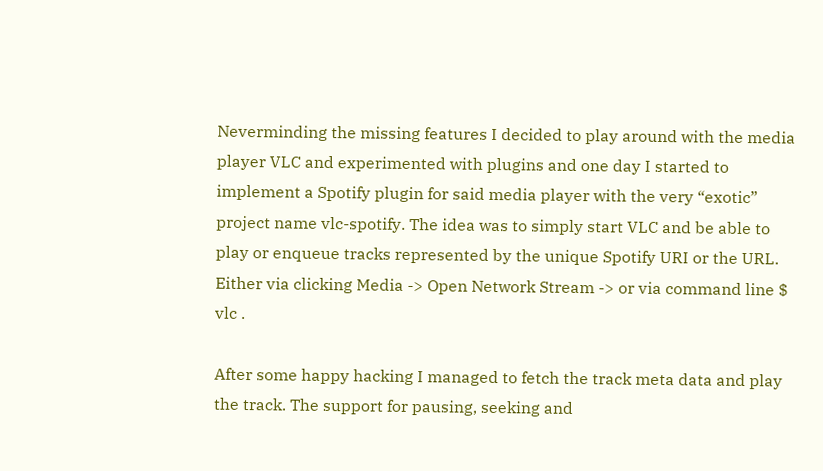Neverminding the missing features I decided to play around with the media player VLC and experimented with plugins and one day I started to implement a Spotify plugin for said media player with the very “exotic” project name vlc-spotify. The idea was to simply start VLC and be able to play or enqueue tracks represented by the unique Spotify URI or the URL. Either via clicking Media -> Open Network Stream -> or via command line $ vlc .

After some happy hacking I managed to fetch the track meta data and play the track. The support for pausing, seeking and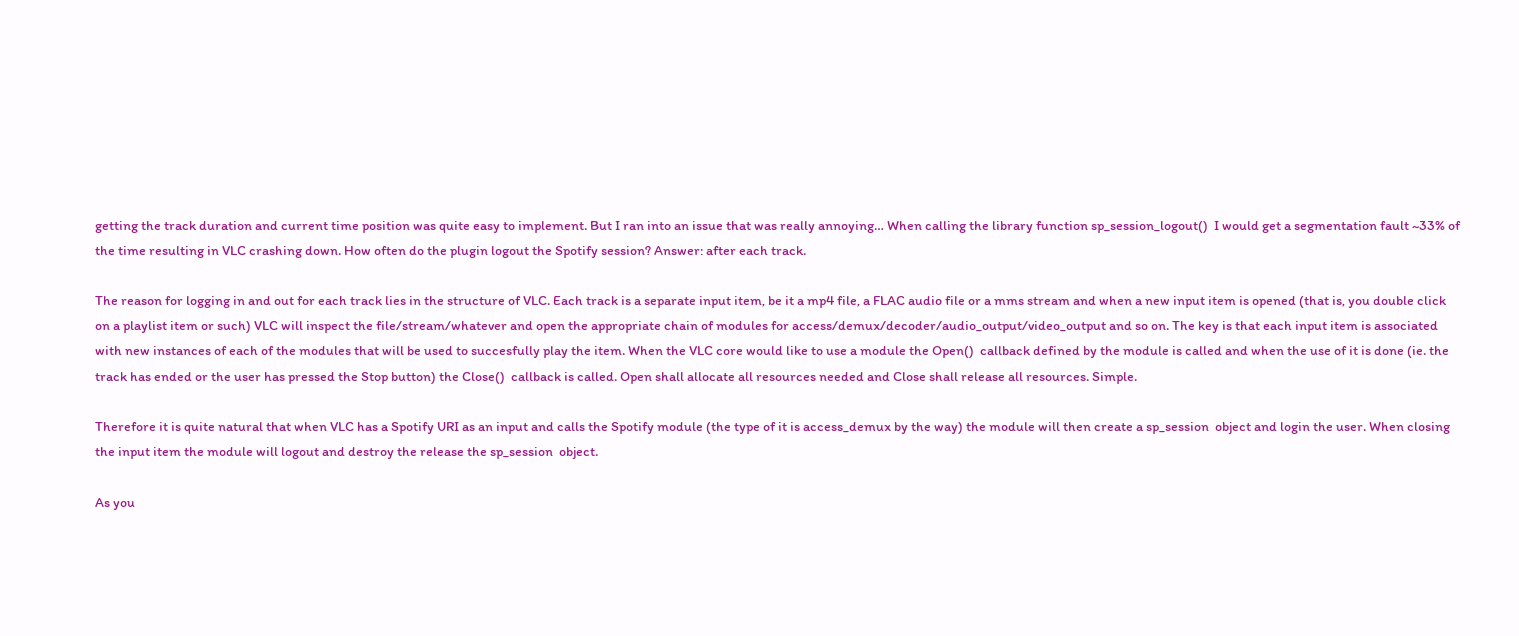getting the track duration and current time position was quite easy to implement. But I ran into an issue that was really annoying… When calling the library function sp_session_logout()  I would get a segmentation fault ~33% of the time resulting in VLC crashing down. How often do the plugin logout the Spotify session? Answer: after each track.

The reason for logging in and out for each track lies in the structure of VLC. Each track is a separate input item, be it a mp4 file, a FLAC audio file or a mms stream and when a new input item is opened (that is, you double click on a playlist item or such) VLC will inspect the file/stream/whatever and open the appropriate chain of modules for access/demux/decoder/audio_output/video_output and so on. The key is that each input item is associated with new instances of each of the modules that will be used to succesfully play the item. When the VLC core would like to use a module the Open()  callback defined by the module is called and when the use of it is done (ie. the track has ended or the user has pressed the Stop button) the Close()  callback is called. Open shall allocate all resources needed and Close shall release all resources. Simple.

Therefore it is quite natural that when VLC has a Spotify URI as an input and calls the Spotify module (the type of it is access_demux by the way) the module will then create a sp_session  object and login the user. When closing the input item the module will logout and destroy the release the sp_session  object.

As you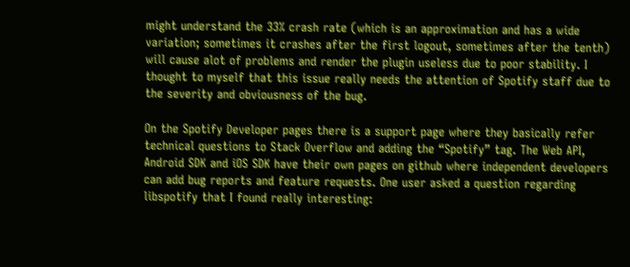might understand the 33% crash rate (which is an approximation and has a wide variation; sometimes it crashes after the first logout, sometimes after the tenth) will cause alot of problems and render the plugin useless due to poor stability. I thought to myself that this issue really needs the attention of Spotify staff due to the severity and obviousness of the bug.

On the Spotify Developer pages there is a support page where they basically refer technical questions to Stack Overflow and adding the “Spotify” tag. The Web API, Android SDK and iOS SDK have their own pages on github where independent developers can add bug reports and feature requests. One user asked a question regarding libspotify that I found really interesting: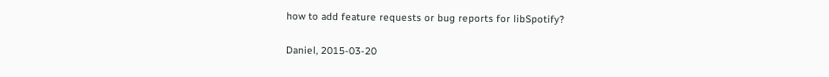how to add feature requests or bug reports for libSpotify?

Daniel, 2015-03-20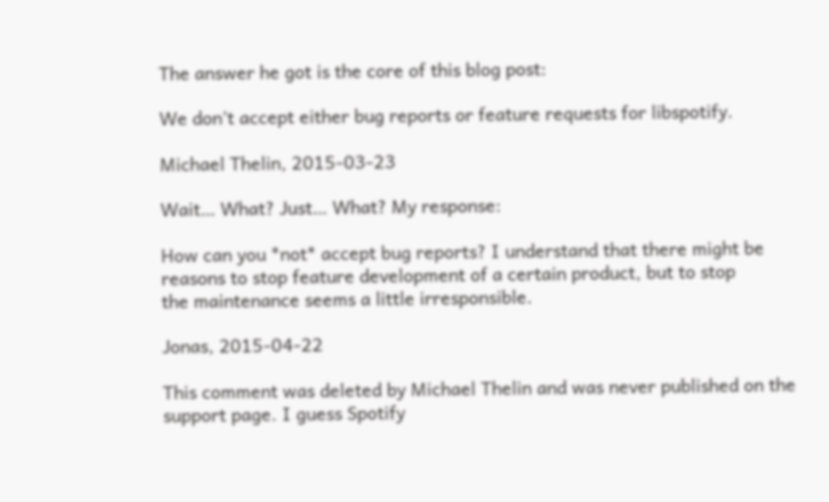The answer he got is the core of this blog post:

We don’t accept either bug reports or feature requests for libspotify.

Michael Thelin, 2015-03-23

Wait… What? Just… What? My response:

How can you *not* accept bug reports? I understand that there might be
reasons to stop feature development of a certain product, but to stop
the maintenance seems a little irresponsible.

Jonas, 2015-04-22

This comment was deleted by Michael Thelin and was never published on the support page. I guess Spotify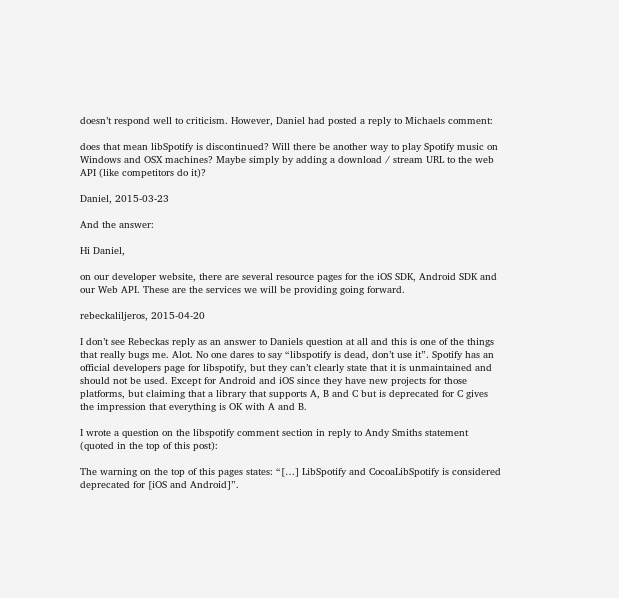doesn’t respond well to criticism. However, Daniel had posted a reply to Michaels comment:

does that mean libSpotify is discontinued? Will there be another way to play Spotify music on Windows and OSX machines? Maybe simply by adding a download / stream URL to the web API (like competitors do it)?

Daniel, 2015-03-23

And the answer:

Hi Daniel,

on our developer website, there are several resource pages for the iOS SDK, Android SDK and our Web API. These are the services we will be providing going forward.

rebeckaliljeros, 2015-04-20

I don’t see Rebeckas reply as an answer to Daniels question at all and this is one of the things that really bugs me. Alot. No one dares to say “libspotify is dead, don’t use it”. Spotify has an official developers page for libspotify, but they can’t clearly state that it is unmaintained and should not be used. Except for Android and iOS since they have new projects for those platforms, but claiming that a library that supports A, B and C but is deprecated for C gives the impression that everything is OK with A and B.

I wrote a question on the libspotify comment section in reply to Andy Smiths statement (quoted in the top of this post):

The warning on the top of this pages states: “[…] LibSpotify and CocoaLibSpotify is considered deprecated for [iOS and Android]”.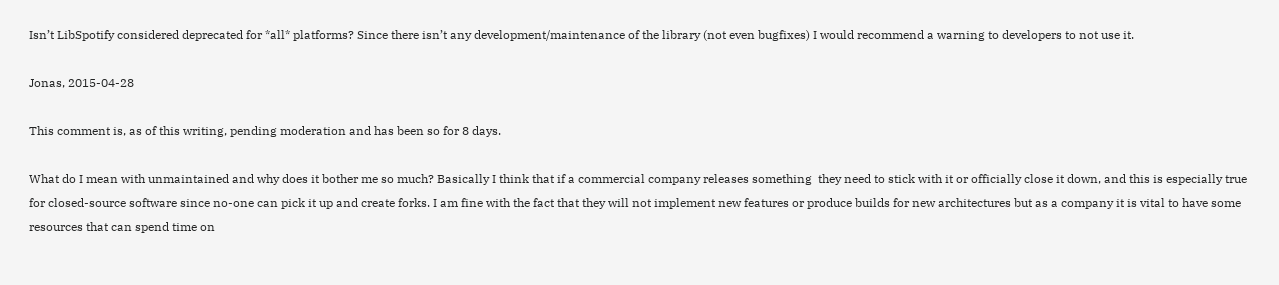Isn’t LibSpotify considered deprecated for *all* platforms? Since there isn’t any development/maintenance of the library (not even bugfixes) I would recommend a warning to developers to not use it.

Jonas, 2015-04-28

This comment is, as of this writing, pending moderation and has been so for 8 days.

What do I mean with unmaintained and why does it bother me so much? Basically I think that if a commercial company releases something  they need to stick with it or officially close it down, and this is especially true for closed-source software since no-one can pick it up and create forks. I am fine with the fact that they will not implement new features or produce builds for new architectures but as a company it is vital to have some resources that can spend time on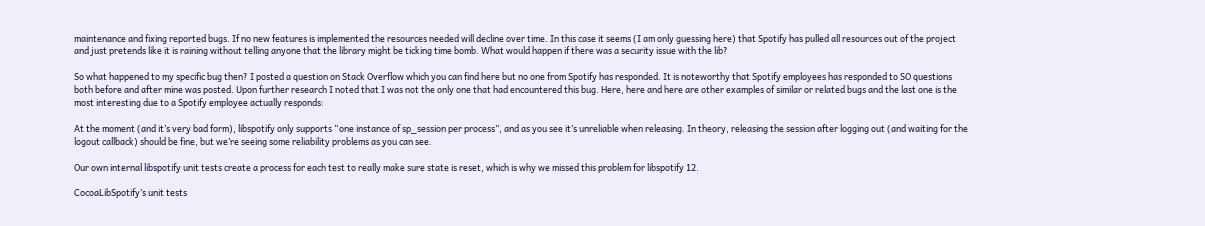maintenance and fixing reported bugs. If no new features is implemented the resources needed will decline over time. In this case it seems (I am only guessing here) that Spotify has pulled all resources out of the project and just pretends like it is raining without telling anyone that the library might be ticking time bomb. What would happen if there was a security issue with the lib?

So what happened to my specific bug then? I posted a question on Stack Overflow which you can find here but no one from Spotify has responded. It is noteworthy that Spotify employees has responded to SO questions both before and after mine was posted. Upon further research I noted that I was not the only one that had encountered this bug. Here, here and here are other examples of similar or related bugs and the last one is the most interesting due to a Spotify employee actually responds:

At the moment (and it’s very bad form), libspotify only supports “one instance of sp_session per process”, and as you see it’s unreliable when releasing. In theory, releasing the session after logging out (and waiting for the logout callback) should be fine, but we’re seeing some reliability problems as you can see.

Our own internal libspotify unit tests create a process for each test to really make sure state is reset, which is why we missed this problem for libspotify 12.

CocoaLibSpotify’s unit tests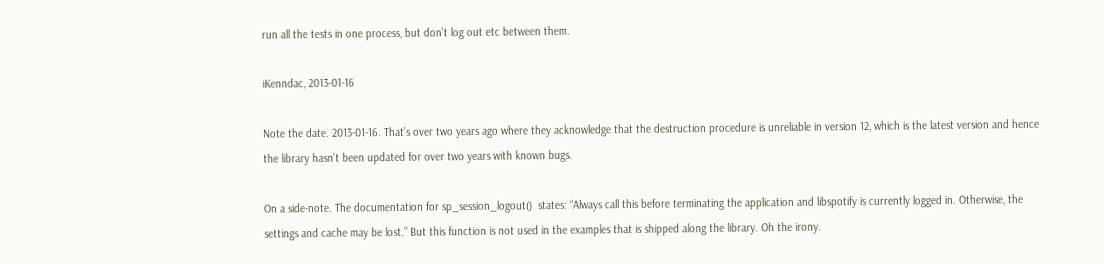run all the tests in one process, but don’t log out etc between them.

iKenndac, 2013-01-16

Note the date. 2013-01-16. That’s over two years ago where they acknowledge that the destruction procedure is unreliable in version 12, which is the latest version and hence the library hasn’t been updated for over two years with known bugs.

On a side-note. The documentation for sp_session_logout()  states: “Always call this before terminating the application and libspotify is currently logged in. Otherwise, the settings and cache may be lost.” But this function is not used in the examples that is shipped along the library. Oh the irony.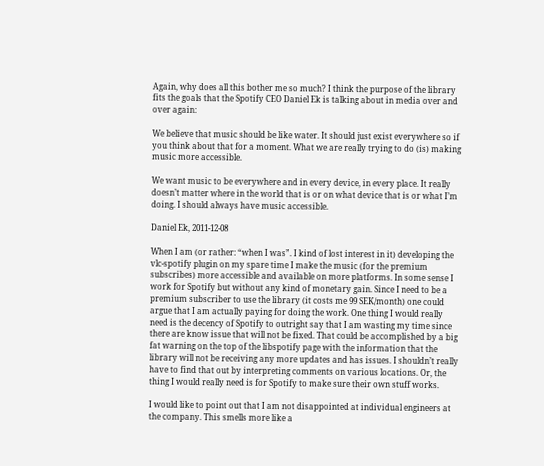Again, why does all this bother me so much? I think the purpose of the library fits the goals that the Spotify CEO Daniel Ek is talking about in media over and over again:

We believe that music should be like water. It should just exist everywhere so if you think about that for a moment. What we are really trying to do (is) making music more accessible.

We want music to be everywhere and in every device, in every place. It really doesn’t matter where in the world that is or on what device that is or what I’m doing. I should always have music accessible.

Daniel Ek, 2011-12-08

When I am (or rather: “when I was”. I kind of lost interest in it) developing the vlc-spotify plugin on my spare time I make the music (for the premium subscribes) more accessible and available on more platforms. In some sense I work for Spotify but without any kind of monetary gain. Since I need to be a premium subscriber to use the library (it costs me 99 SEK/month) one could argue that I am actually paying for doing the work. One thing I would really need is the decency of Spotify to outright say that I am wasting my time since there are know issue that will not be fixed. That could be accomplished by a big fat warning on the top of the libspotify page with the information that the library will not be receiving any more updates and has issues. I shouldn’t really have to find that out by interpreting comments on various locations. Or, the thing I would really need is for Spotify to make sure their own stuff works.

I would like to point out that I am not disappointed at individual engineers at the company. This smells more like a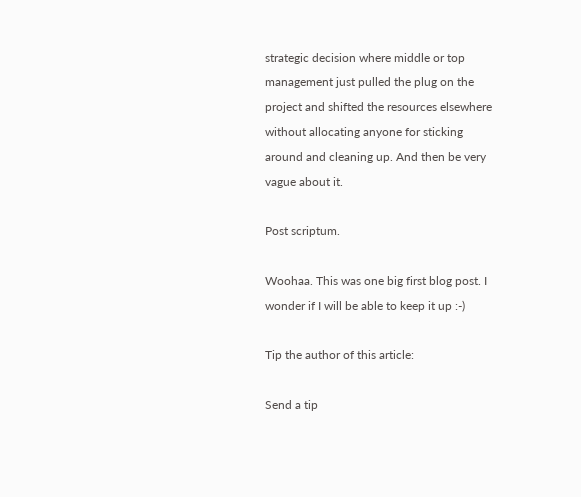strategic decision where middle or top management just pulled the plug on the project and shifted the resources elsewhere without allocating anyone for sticking around and cleaning up. And then be very vague about it.

Post scriptum.

Woohaa. This was one big first blog post. I wonder if I will be able to keep it up :-)

Tip the author of this article:

Send a tip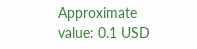Approximate value: 0.1 USD